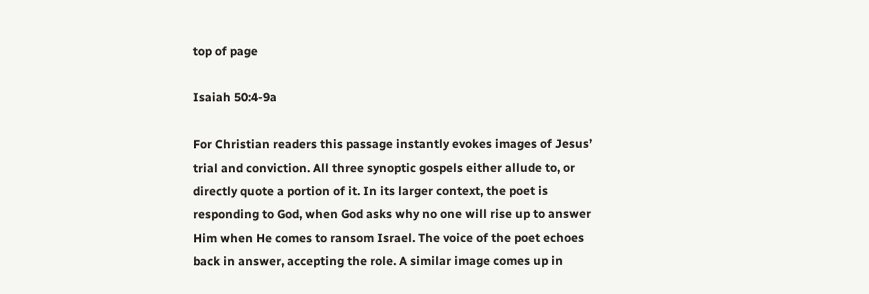top of page

Isaiah 50:4-9a

For Christian readers this passage instantly evokes images of Jesus’ trial and conviction. All three synoptic gospels either allude to, or directly quote a portion of it. In its larger context, the poet is responding to God, when God asks why no one will rise up to answer Him when He comes to ransom Israel. The voice of the poet echoes back in answer, accepting the role. A similar image comes up in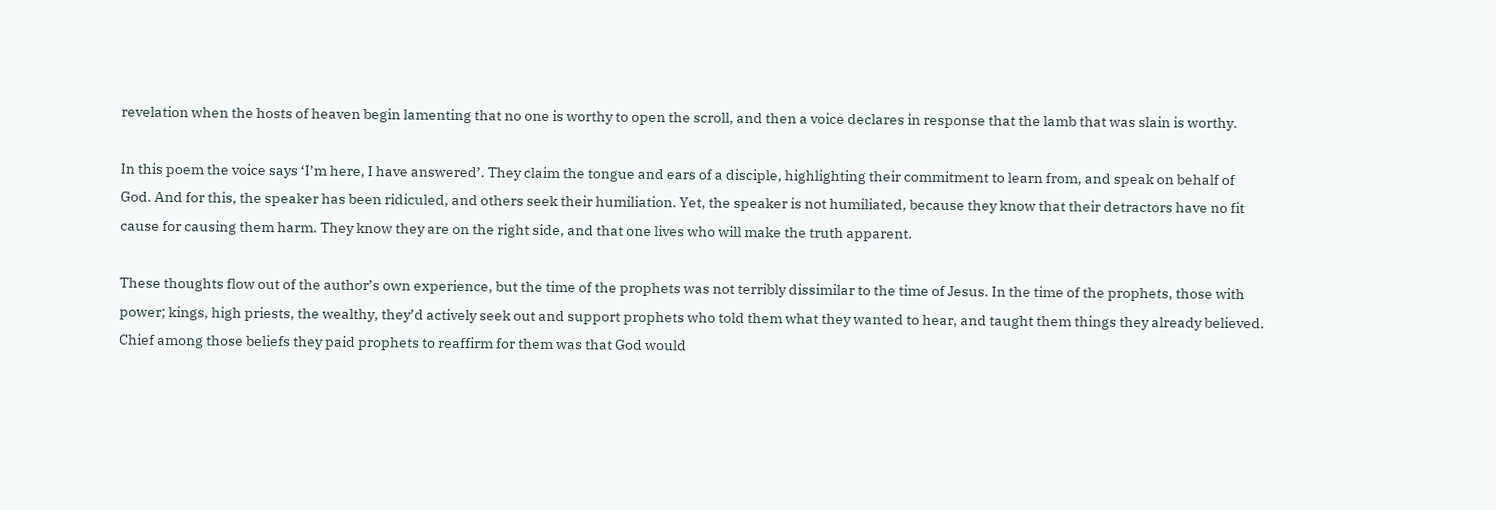revelation when the hosts of heaven begin lamenting that no one is worthy to open the scroll, and then a voice declares in response that the lamb that was slain is worthy.

In this poem the voice says ‘I’m here, I have answered’. They claim the tongue and ears of a disciple, highlighting their commitment to learn from, and speak on behalf of God. And for this, the speaker has been ridiculed, and others seek their humiliation. Yet, the speaker is not humiliated, because they know that their detractors have no fit cause for causing them harm. They know they are on the right side, and that one lives who will make the truth apparent.

These thoughts flow out of the author’s own experience, but the time of the prophets was not terribly dissimilar to the time of Jesus. In the time of the prophets, those with power; kings, high priests, the wealthy, they’d actively seek out and support prophets who told them what they wanted to hear, and taught them things they already believed. Chief among those beliefs they paid prophets to reaffirm for them was that God would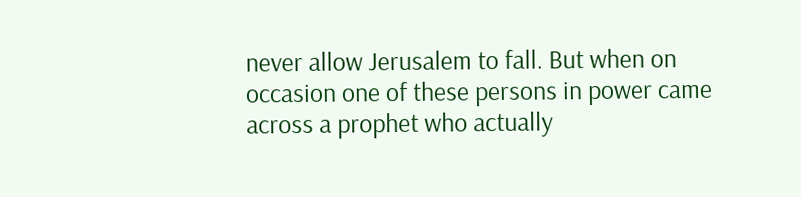never allow Jerusalem to fall. But when on occasion one of these persons in power came across a prophet who actually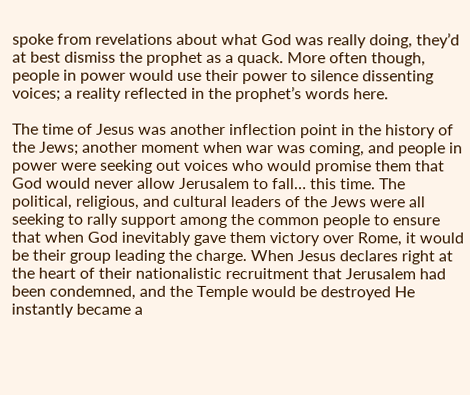spoke from revelations about what God was really doing, they’d at best dismiss the prophet as a quack. More often though, people in power would use their power to silence dissenting voices; a reality reflected in the prophet’s words here.

The time of Jesus was another inflection point in the history of the Jews; another moment when war was coming, and people in power were seeking out voices who would promise them that God would never allow Jerusalem to fall… this time. The political, religious, and cultural leaders of the Jews were all seeking to rally support among the common people to ensure that when God inevitably gave them victory over Rome, it would be their group leading the charge. When Jesus declares right at the heart of their nationalistic recruitment that Jerusalem had been condemned, and the Temple would be destroyed He instantly became a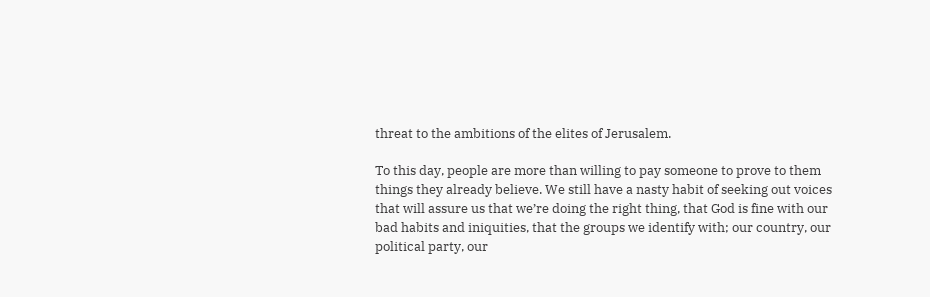threat to the ambitions of the elites of Jerusalem.

To this day, people are more than willing to pay someone to prove to them things they already believe. We still have a nasty habit of seeking out voices that will assure us that we’re doing the right thing, that God is fine with our bad habits and iniquities, that the groups we identify with; our country, our political party, our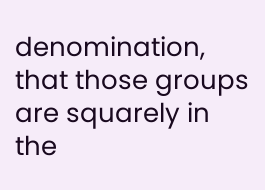denomination, that those groups are squarely in the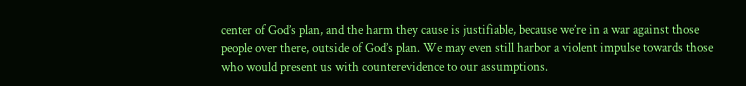center of God’s plan, and the harm they cause is justifiable, because we’re in a war against those people over there, outside of God’s plan. We may even still harbor a violent impulse towards those who would present us with counterevidence to our assumptions.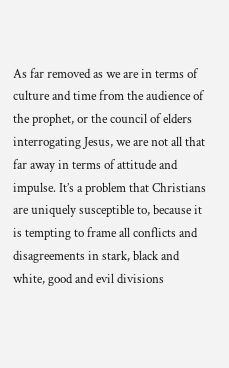As far removed as we are in terms of culture and time from the audience of the prophet, or the council of elders interrogating Jesus, we are not all that far away in terms of attitude and impulse. It’s a problem that Christians are uniquely susceptible to, because it is tempting to frame all conflicts and disagreements in stark, black and white, good and evil divisions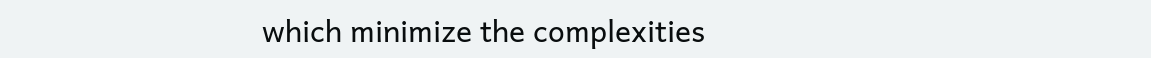which minimize the complexities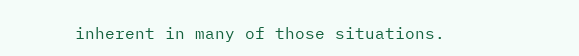inherent in many of those situations.